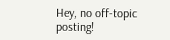Hey, no off-topic posting!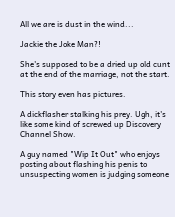All we are is dust in the wind...

Jackie the Joke Man?!

She's supposed to be a dried up old cunt at the end of the marriage, not the start.

This story even has pictures.

A dickflasher stalking his prey. Ugh, it's like some kind of screwed up Discovery Channel Show.

A guy named "Wip It Out" who enjoys posting about flashing his penis to unsuspecting women is judging someone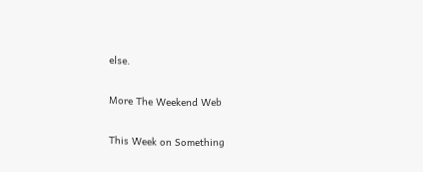else.

More The Weekend Web

This Week on Something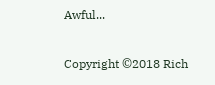Awful...

Copyright ©2018 Rich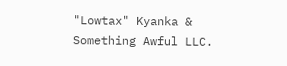"Lowtax" Kyanka & Something Awful LLC.